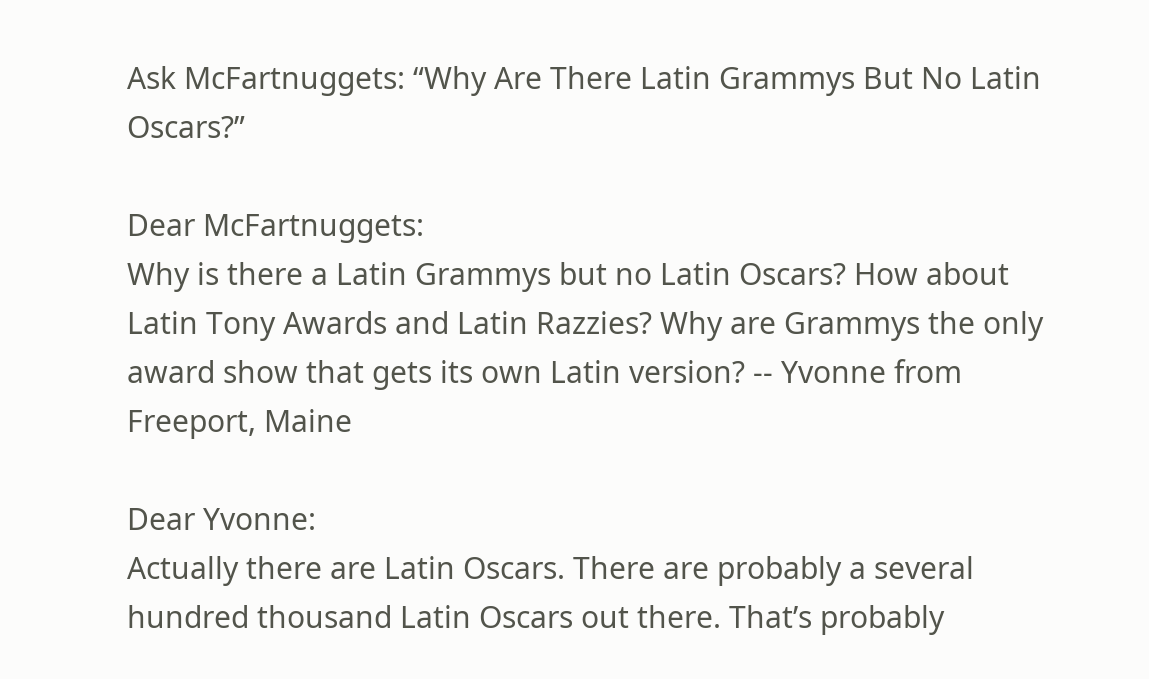Ask McFartnuggets: “Why Are There Latin Grammys But No Latin Oscars?”

Dear McFartnuggets:
Why is there a Latin Grammys but no Latin Oscars? How about Latin Tony Awards and Latin Razzies? Why are Grammys the only award show that gets its own Latin version? -- Yvonne from Freeport, Maine

Dear Yvonne:
Actually there are Latin Oscars. There are probably a several hundred thousand Latin Oscars out there. That’s probably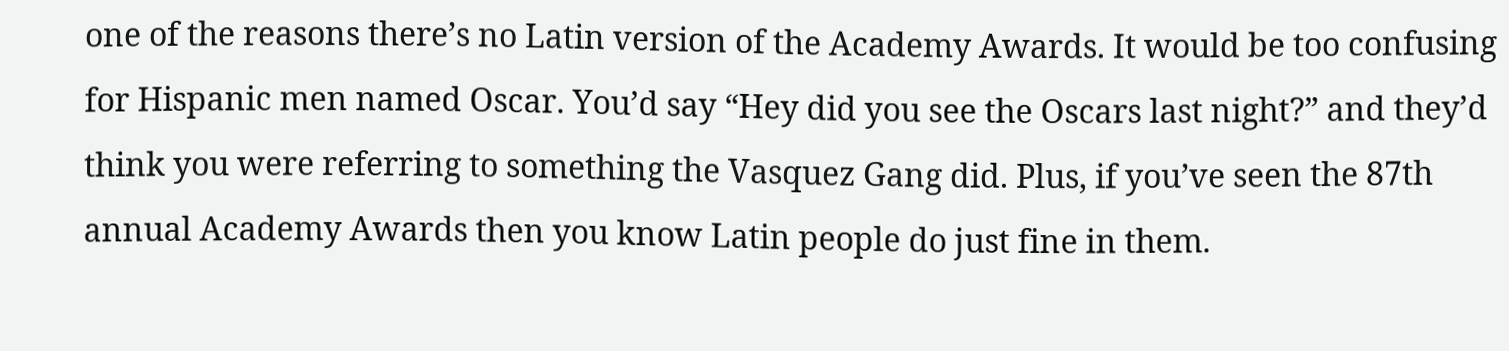one of the reasons there’s no Latin version of the Academy Awards. It would be too confusing for Hispanic men named Oscar. You’d say “Hey did you see the Oscars last night?” and they’d think you were referring to something the Vasquez Gang did. Plus, if you’ve seen the 87th annual Academy Awards then you know Latin people do just fine in them.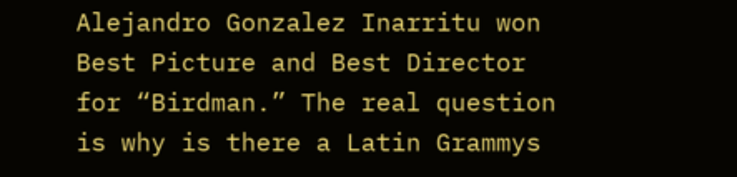Alejandro Gonzalez Inarritu won Best Picture and Best Director for “Birdman.” The real question is why is there a Latin Grammys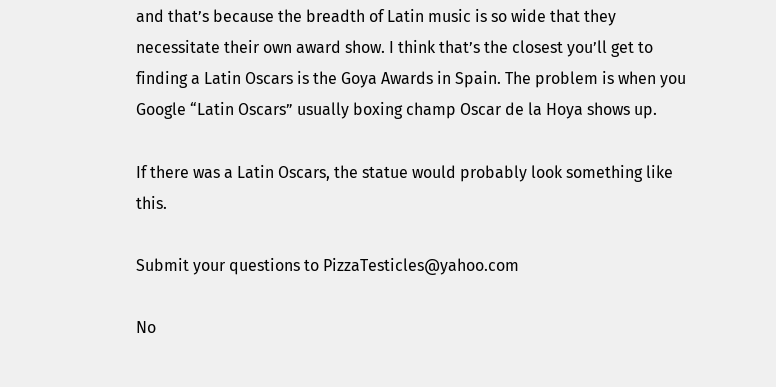and that’s because the breadth of Latin music is so wide that they necessitate their own award show. I think that’s the closest you’ll get to finding a Latin Oscars is the Goya Awards in Spain. The problem is when you Google “Latin Oscars” usually boxing champ Oscar de la Hoya shows up.

If there was a Latin Oscars, the statue would probably look something like this.

Submit your questions to PizzaTesticles@yahoo.com

No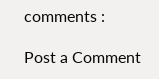comments :

Post a Comment